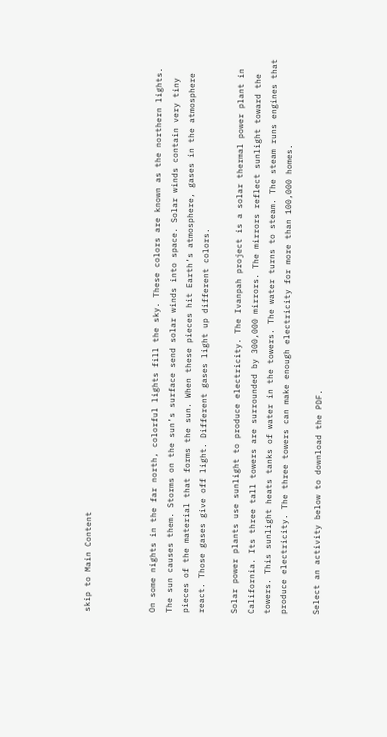skip to Main Content



On some nights in the far north, colorful lights fill the sky. These colors are known as the northern lights. The sun causes them. Storms on the sun’s surface send solar winds into space. Solar winds contain very tiny pieces of the material that forms the sun. When these pieces hit Earth’s atmosphere, gases in the atmosphere react. Those gases give off light. Different gases light up different colors.

Solar power plants use sunlight to produce electricity. The Ivanpah project is a solar thermal power plant in California. Its three tall towers are surrounded by 300,000 mirrors. The mirrors reflect sunlight toward the towers. This sunlight heats tanks of water in the towers. The water turns to steam. The steam runs engines that produce electricity. The three towers can make enough electricity for more than 100,000 homes.

Select an activity below to download the PDF.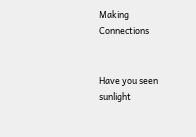Making Connections


Have you seen sunlight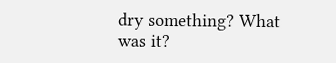dry something? What was it?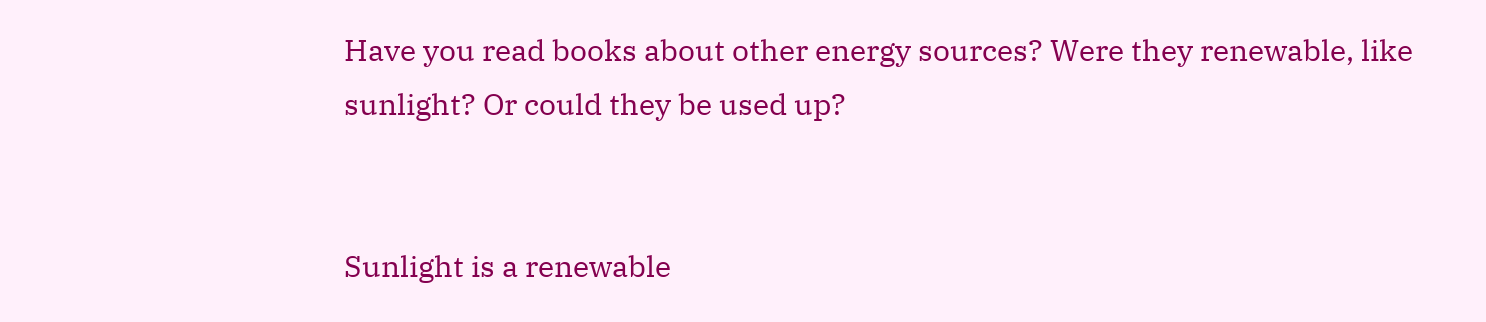Have you read books about other energy sources? Were they renewable, like sunlight? Or could they be used up?


Sunlight is a renewable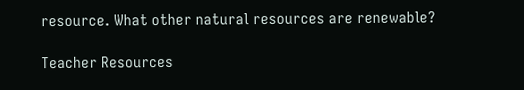resource. What other natural resources are renewable?

Teacher Resources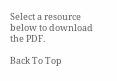Select a resource below to download the PDF.

Back To Top